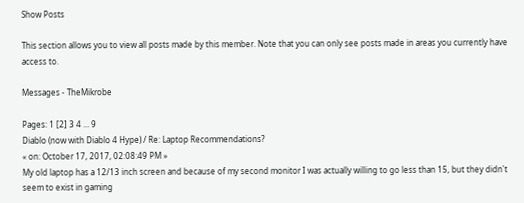Show Posts

This section allows you to view all posts made by this member. Note that you can only see posts made in areas you currently have access to.

Messages - TheMikrobe

Pages: 1 [2] 3 4 ... 9
Diablo (now with Diablo 4 Hype) / Re: Laptop Recommendations?
« on: October 17, 2017, 02:08:49 PM »
My old laptop has a 12/13 inch screen and because of my second monitor I was actually willing to go less than 15, but they didn't seem to exist in gaming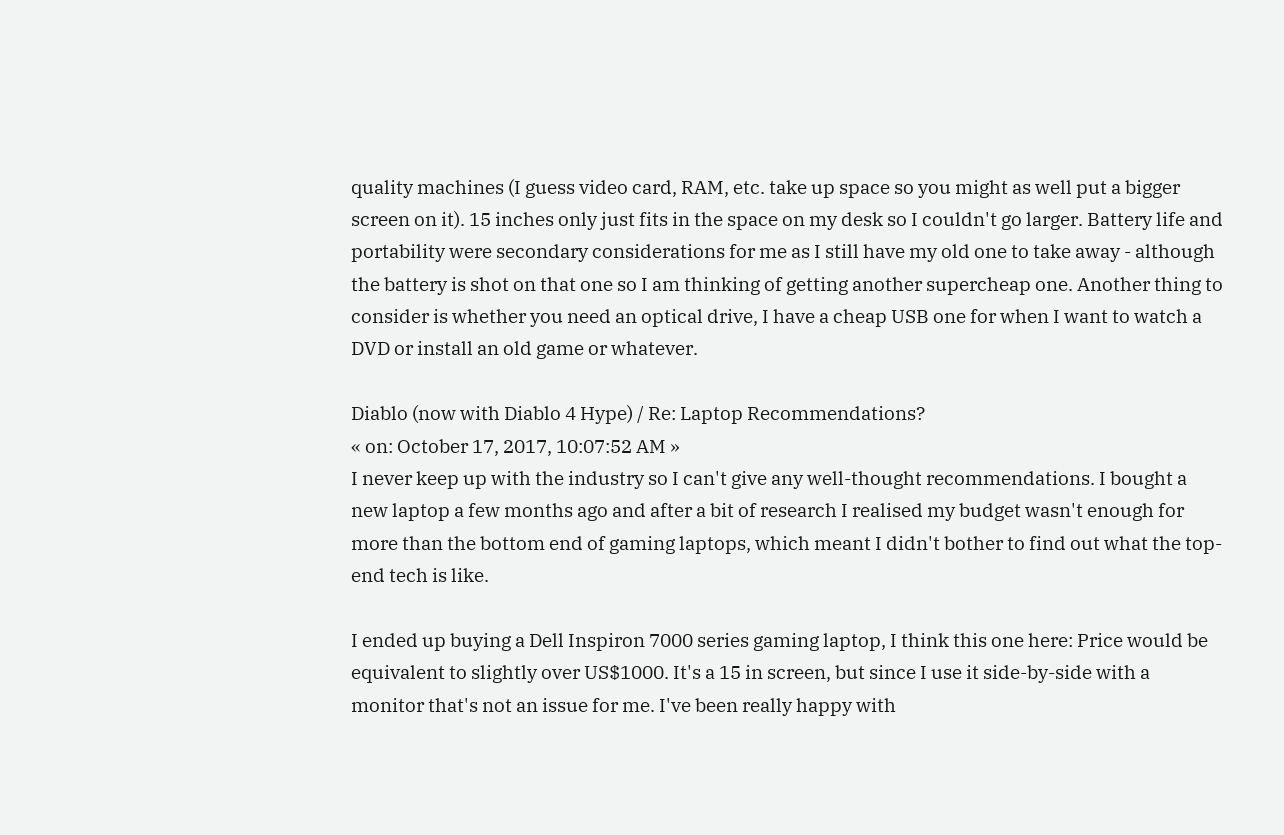quality machines (I guess video card, RAM, etc. take up space so you might as well put a bigger screen on it). 15 inches only just fits in the space on my desk so I couldn't go larger. Battery life and portability were secondary considerations for me as I still have my old one to take away - although the battery is shot on that one so I am thinking of getting another supercheap one. Another thing to consider is whether you need an optical drive, I have a cheap USB one for when I want to watch a DVD or install an old game or whatever.

Diablo (now with Diablo 4 Hype) / Re: Laptop Recommendations?
« on: October 17, 2017, 10:07:52 AM »
I never keep up with the industry so I can't give any well-thought recommendations. I bought a new laptop a few months ago and after a bit of research I realised my budget wasn't enough for more than the bottom end of gaming laptops, which meant I didn't bother to find out what the top-end tech is like.

I ended up buying a Dell Inspiron 7000 series gaming laptop, I think this one here: Price would be equivalent to slightly over US$1000. It's a 15 in screen, but since I use it side-by-side with a monitor that's not an issue for me. I've been really happy with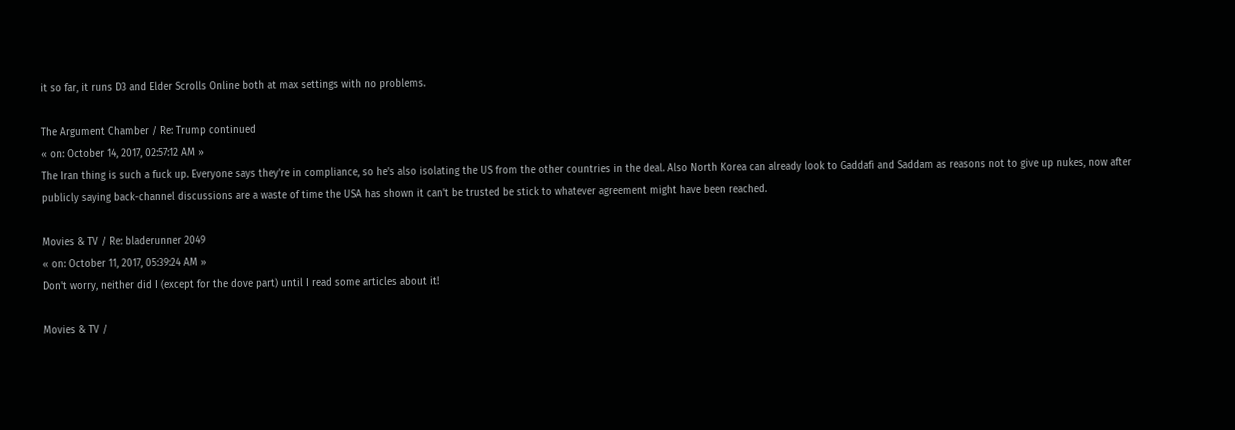it so far, it runs D3 and Elder Scrolls Online both at max settings with no problems.

The Argument Chamber / Re: Trump continued
« on: October 14, 2017, 02:57:12 AM »
The Iran thing is such a fuck up. Everyone says they're in compliance, so he's also isolating the US from the other countries in the deal. Also North Korea can already look to Gaddafi and Saddam as reasons not to give up nukes, now after publicly saying back-channel discussions are a waste of time the USA has shown it can't be trusted be stick to whatever agreement might have been reached.

Movies & TV / Re: bladerunner 2049
« on: October 11, 2017, 05:39:24 AM »
Don't worry, neither did I (except for the dove part) until I read some articles about it!

Movies & TV /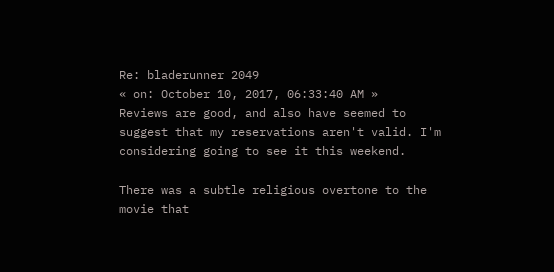Re: bladerunner 2049
« on: October 10, 2017, 06:33:40 AM »
Reviews are good, and also have seemed to suggest that my reservations aren't valid. I'm considering going to see it this weekend.

There was a subtle religious overtone to the movie that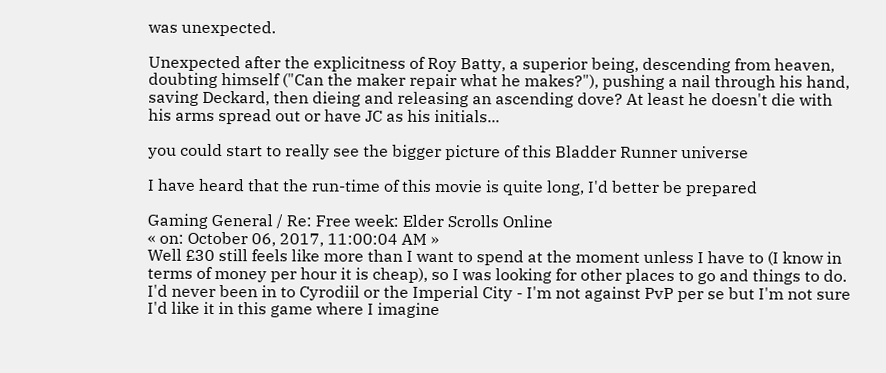was unexpected.

Unexpected after the explicitness of Roy Batty, a superior being, descending from heaven, doubting himself ("Can the maker repair what he makes?"), pushing a nail through his hand, saving Deckard, then dieing and releasing an ascending dove? At least he doesn't die with his arms spread out or have JC as his initials...

you could start to really see the bigger picture of this Bladder Runner universe

I have heard that the run-time of this movie is quite long, I'd better be prepared

Gaming General / Re: Free week: Elder Scrolls Online
« on: October 06, 2017, 11:00:04 AM »
Well £30 still feels like more than I want to spend at the moment unless I have to (I know in terms of money per hour it is cheap), so I was looking for other places to go and things to do. I'd never been in to Cyrodiil or the Imperial City - I'm not against PvP per se but I'm not sure I'd like it in this game where I imagine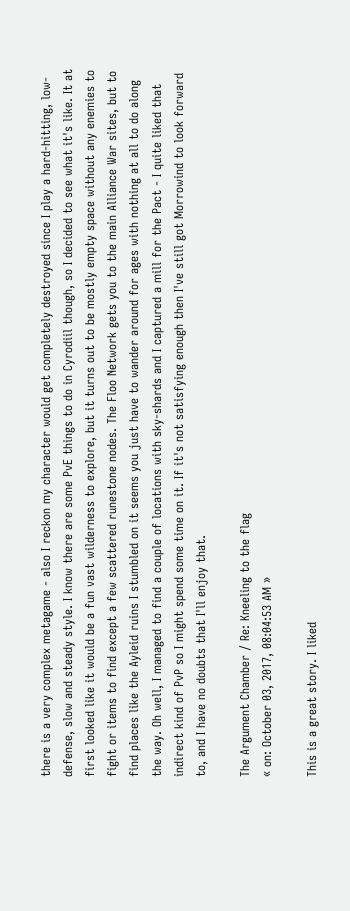there is a very complex metagame - also I reckon my character would get completely destroyed since I play a hard-hitting, low-defense, slow and steady style. I know there are some PvE things to do in Cyrodiil though, so I decided to see what it's like. It at first looked like it would be a fun vast wilderness to explore, but it turns out to be mostly empty space without any enemies to fight or items to find except a few scattered runestone nodes. The Floo Network gets you to the main Alliance War sites, but to find places like the Ayleid ruins I stumbled on it seems you just have to wander around for ages with nothing at all to do along the way. Oh well, I managed to find a couple of locations with sky-shards and I captured a mill for the Pact - I quite liked that indirect kind of PvP so I might spend some time on it. If it's not satisfying enough then I've still got Morrowind to look forward to, and I have no doubts that I'll enjoy that.

The Argument Chamber / Re: Kneeling to the flag
« on: October 03, 2017, 08:04:53 AM »

This is a great story. I liked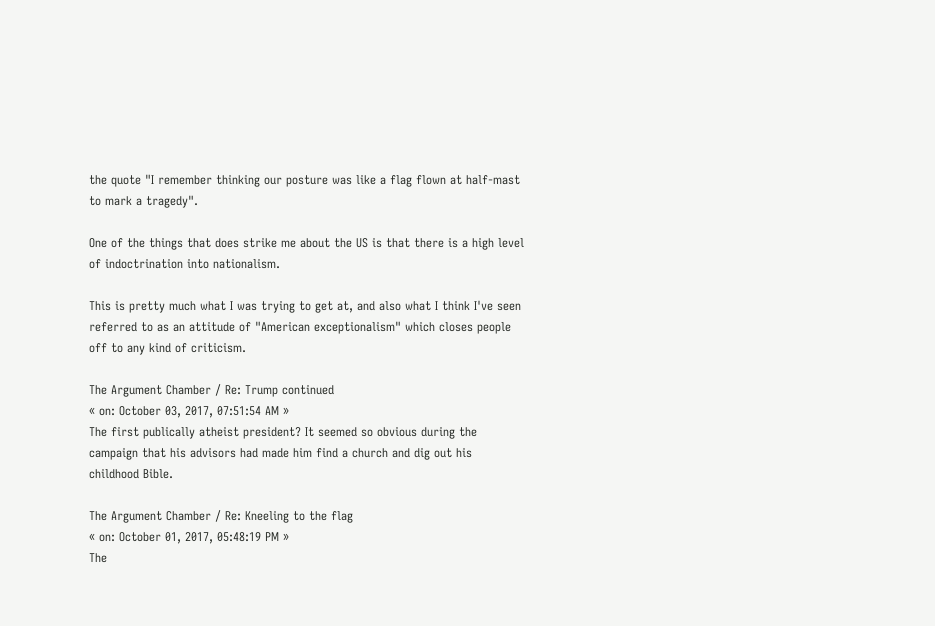the quote "I remember thinking our posture was like a flag flown at half-mast to mark a tragedy".

One of the things that does strike me about the US is that there is a high level of indoctrination into nationalism.

This is pretty much what I was trying to get at, and also what I think I've seen referred to as an attitude of "American exceptionalism" which closes people off to any kind of criticism.

The Argument Chamber / Re: Trump continued
« on: October 03, 2017, 07:51:54 AM »
The first publically atheist president? It seemed so obvious during the campaign that his advisors had made him find a church and dig out his childhood Bible.

The Argument Chamber / Re: Kneeling to the flag
« on: October 01, 2017, 05:48:19 PM »
The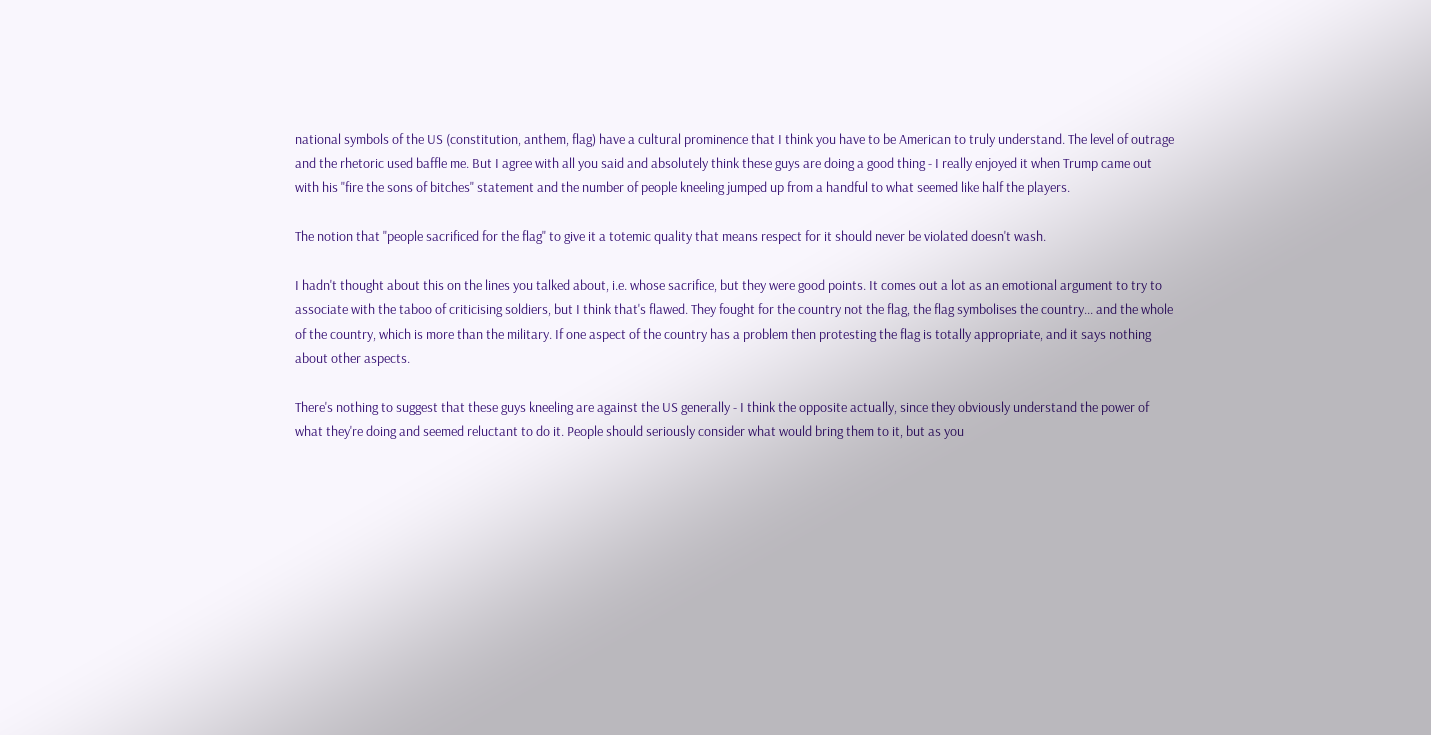national symbols of the US (constitution, anthem, flag) have a cultural prominence that I think you have to be American to truly understand. The level of outrage and the rhetoric used baffle me. But I agree with all you said and absolutely think these guys are doing a good thing - I really enjoyed it when Trump came out with his "fire the sons of bitches" statement and the number of people kneeling jumped up from a handful to what seemed like half the players.

The notion that "people sacrificed for the flag" to give it a totemic quality that means respect for it should never be violated doesn't wash.

I hadn't thought about this on the lines you talked about, i.e. whose sacrifice, but they were good points. It comes out a lot as an emotional argument to try to associate with the taboo of criticising soldiers, but I think that's flawed. They fought for the country not the flag, the flag symbolises the country... and the whole of the country, which is more than the military. If one aspect of the country has a problem then protesting the flag is totally appropriate, and it says nothing about other aspects.

There's nothing to suggest that these guys kneeling are against the US generally - I think the opposite actually, since they obviously understand the power of what they're doing and seemed reluctant to do it. People should seriously consider what would bring them to it, but as you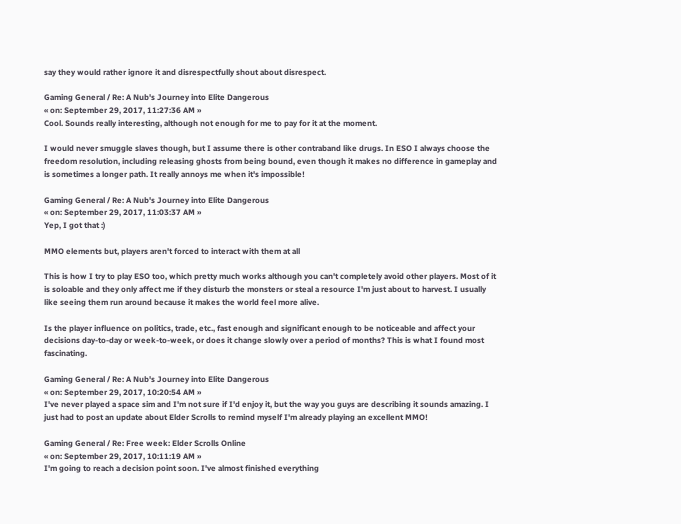say they would rather ignore it and disrespectfully shout about disrespect.

Gaming General / Re: A Nub's Journey into Elite Dangerous
« on: September 29, 2017, 11:27:36 AM »
Cool. Sounds really interesting, although not enough for me to pay for it at the moment.

I would never smuggle slaves though, but I assume there is other contraband like drugs. In ESO I always choose the freedom resolution, including releasing ghosts from being bound, even though it makes no difference in gameplay and is sometimes a longer path. It really annoys me when it's impossible!

Gaming General / Re: A Nub's Journey into Elite Dangerous
« on: September 29, 2017, 11:03:37 AM »
Yep, I got that :)

MMO elements but, players aren't forced to interact with them at all

This is how I try to play ESO too, which pretty much works although you can't completely avoid other players. Most of it is soloable and they only affect me if they disturb the monsters or steal a resource I'm just about to harvest. I usually like seeing them run around because it makes the world feel more alive.

Is the player influence on politics, trade, etc., fast enough and significant enough to be noticeable and affect your decisions day-to-day or week-to-week, or does it change slowly over a period of months? This is what I found most fascinating.

Gaming General / Re: A Nub's Journey into Elite Dangerous
« on: September 29, 2017, 10:20:54 AM »
I've never played a space sim and I'm not sure if I'd enjoy it, but the way you guys are describing it sounds amazing. I just had to post an update about Elder Scrolls to remind myself I'm already playing an excellent MMO!

Gaming General / Re: Free week: Elder Scrolls Online
« on: September 29, 2017, 10:11:19 AM »
I'm going to reach a decision point soon. I've almost finished everything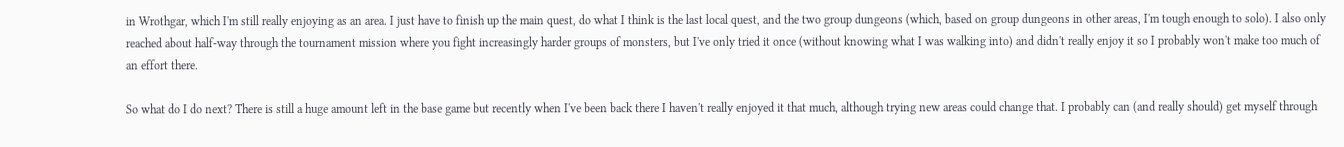in Wrothgar, which I'm still really enjoying as an area. I just have to finish up the main quest, do what I think is the last local quest, and the two group dungeons (which, based on group dungeons in other areas, I'm tough enough to solo). I also only reached about half-way through the tournament mission where you fight increasingly harder groups of monsters, but I've only tried it once (without knowing what I was walking into) and didn't really enjoy it so I probably won't make too much of an effort there.

So what do I do next? There is still a huge amount left in the base game but recently when I've been back there I haven't really enjoyed it that much, although trying new areas could change that. I probably can (and really should) get myself through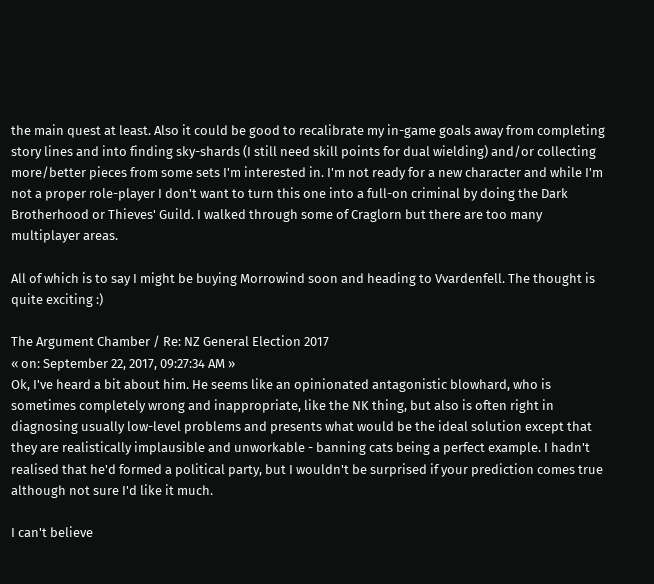the main quest at least. Also it could be good to recalibrate my in-game goals away from completing story lines and into finding sky-shards (I still need skill points for dual wielding) and/or collecting more/better pieces from some sets I'm interested in. I'm not ready for a new character and while I'm not a proper role-player I don't want to turn this one into a full-on criminal by doing the Dark Brotherhood or Thieves' Guild. I walked through some of Craglorn but there are too many multiplayer areas.

All of which is to say I might be buying Morrowind soon and heading to Vvardenfell. The thought is quite exciting :)

The Argument Chamber / Re: NZ General Election 2017
« on: September 22, 2017, 09:27:34 AM »
Ok, I've heard a bit about him. He seems like an opinionated antagonistic blowhard, who is sometimes completely wrong and inappropriate, like the NK thing, but also is often right in diagnosing usually low-level problems and presents what would be the ideal solution except that they are realistically implausible and unworkable - banning cats being a perfect example. I hadn't realised that he'd formed a political party, but I wouldn't be surprised if your prediction comes true although not sure I'd like it much.

I can't believe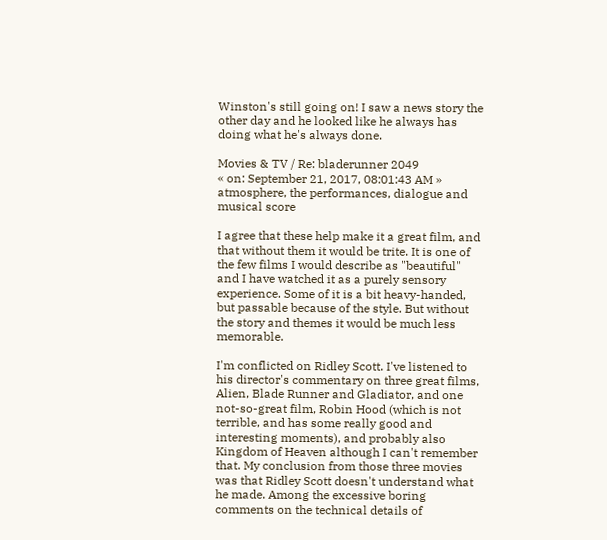Winston's still going on! I saw a news story the other day and he looked like he always has doing what he's always done.

Movies & TV / Re: bladerunner 2049
« on: September 21, 2017, 08:01:43 AM »
atmosphere, the performances, dialogue and musical score

I agree that these help make it a great film, and that without them it would be trite. It is one of the few films I would describe as "beautiful" and I have watched it as a purely sensory experience. Some of it is a bit heavy-handed, but passable because of the style. But without the story and themes it would be much less memorable.

I'm conflicted on Ridley Scott. I've listened to his director's commentary on three great films, Alien, Blade Runner and Gladiator, and one not-so-great film, Robin Hood (which is not terrible, and has some really good and interesting moments), and probably also Kingdom of Heaven although I can't remember that. My conclusion from those three movies was that Ridley Scott doesn't understand what he made. Among the excessive boring comments on the technical details of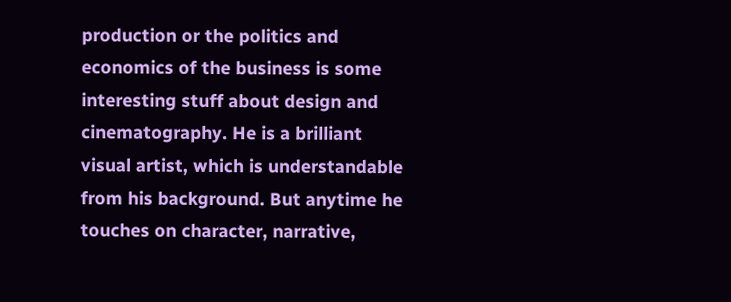production or the politics and economics of the business is some interesting stuff about design and cinematography. He is a brilliant visual artist, which is understandable from his background. But anytime he touches on character, narrative,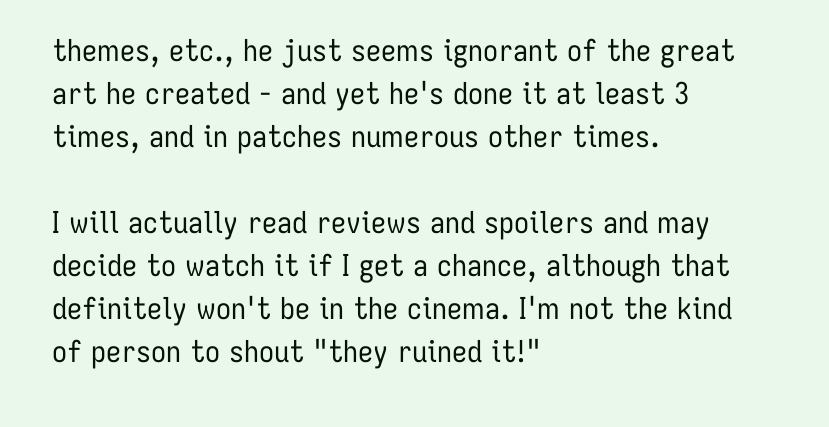themes, etc., he just seems ignorant of the great art he created - and yet he's done it at least 3 times, and in patches numerous other times.

I will actually read reviews and spoilers and may decide to watch it if I get a chance, although that definitely won't be in the cinema. I'm not the kind of person to shout "they ruined it!"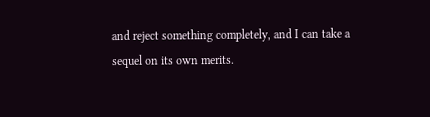and reject something completely, and I can take a sequel on its own merits.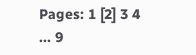Pages: 1 [2] 3 4 ... 9